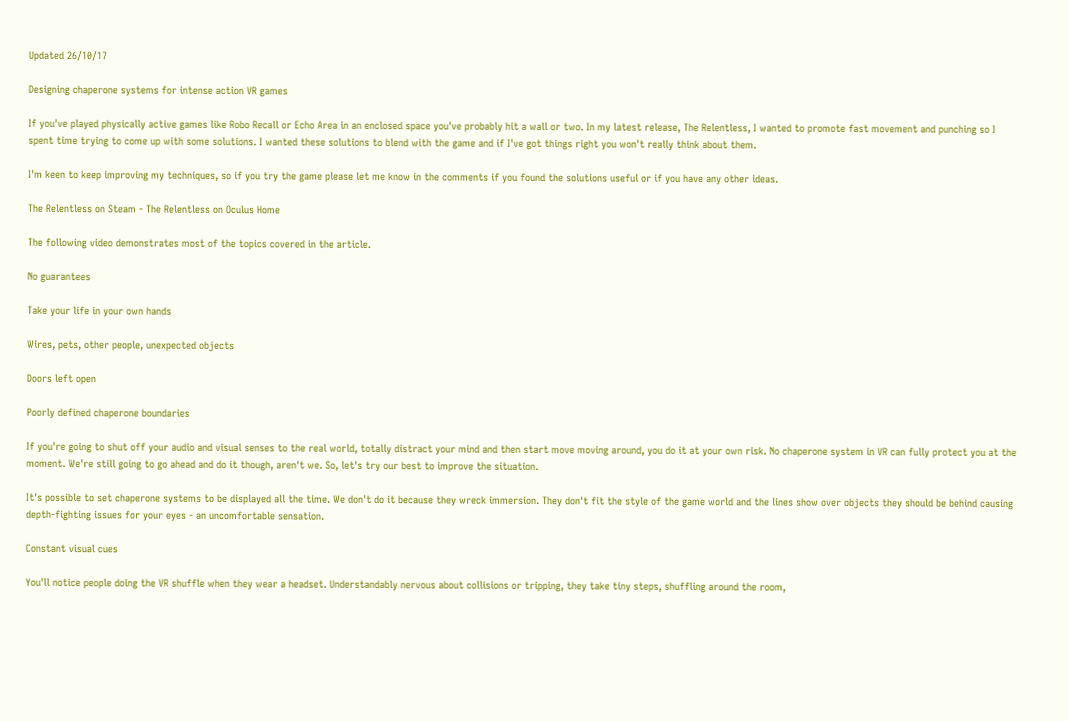Updated 26/10/17

Designing chaperone systems for intense action VR games

If you've played physically active games like Robo Recall or Echo Area in an enclosed space you've probably hit a wall or two. In my latest release, The Relentless, I wanted to promote fast movement and punching so I spent time trying to come up with some solutions. I wanted these solutions to blend with the game and if I've got things right you won't really think about them.

I'm keen to keep improving my techniques, so if you try the game please let me know in the comments if you found the solutions useful or if you have any other ideas.

The Relentless on Steam - The Relentless on Oculus Home

The following video demonstrates most of the topics covered in the article.

No guarantees

Take your life in your own hands

Wires, pets, other people, unexpected objects

Doors left open

Poorly defined chaperone boundaries

If you're going to shut off your audio and visual senses to the real world, totally distract your mind and then start move moving around, you do it at your own risk. No chaperone system in VR can fully protect you at the moment. We're still going to go ahead and do it though, aren't we. So, let's try our best to improve the situation.

It's possible to set chaperone systems to be displayed all the time. We don't do it because they wreck immersion. They don't fit the style of the game world and the lines show over objects they should be behind causing depth-fighting issues for your eyes - an uncomfortable sensation.

Constant visual cues

You'll notice people doing the VR shuffle when they wear a headset. Understandably nervous about collisions or tripping, they take tiny steps, shuffling around the room,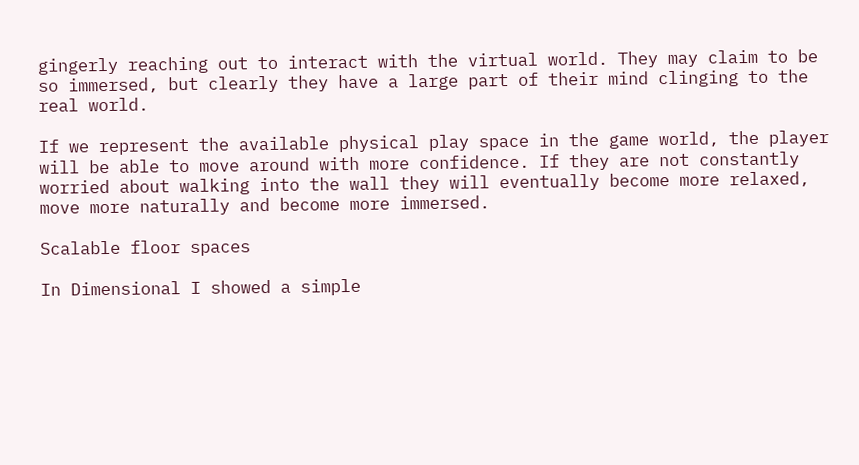gingerly reaching out to interact with the virtual world. They may claim to be so immersed, but clearly they have a large part of their mind clinging to the real world.

If we represent the available physical play space in the game world, the player will be able to move around with more confidence. If they are not constantly worried about walking into the wall they will eventually become more relaxed, move more naturally and become more immersed.

Scalable floor spaces

In Dimensional I showed a simple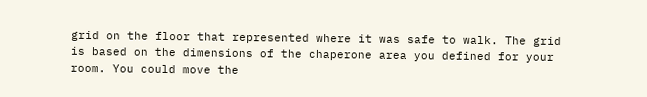grid on the floor that represented where it was safe to walk. The grid is based on the dimensions of the chaperone area you defined for your room. You could move the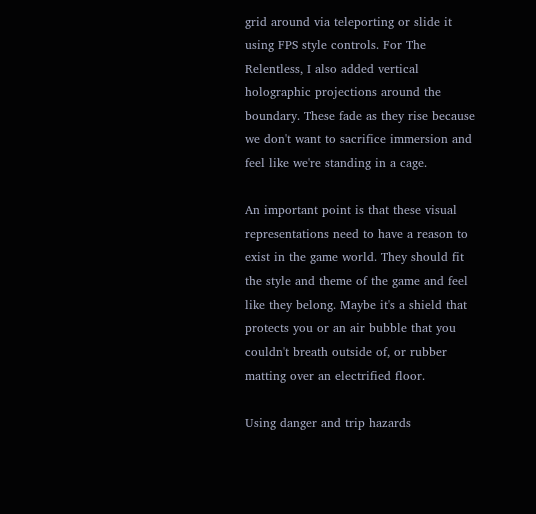grid around via teleporting or slide it using FPS style controls. For The Relentless, I also added vertical holographic projections around the boundary. These fade as they rise because we don't want to sacrifice immersion and feel like we're standing in a cage.

An important point is that these visual representations need to have a reason to exist in the game world. They should fit the style and theme of the game and feel like they belong. Maybe it's a shield that protects you or an air bubble that you couldn't breath outside of, or rubber matting over an electrified floor.

Using danger and trip hazards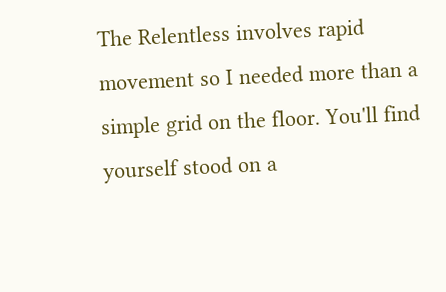The Relentless involves rapid movement so I needed more than a simple grid on the floor. You'll find yourself stood on a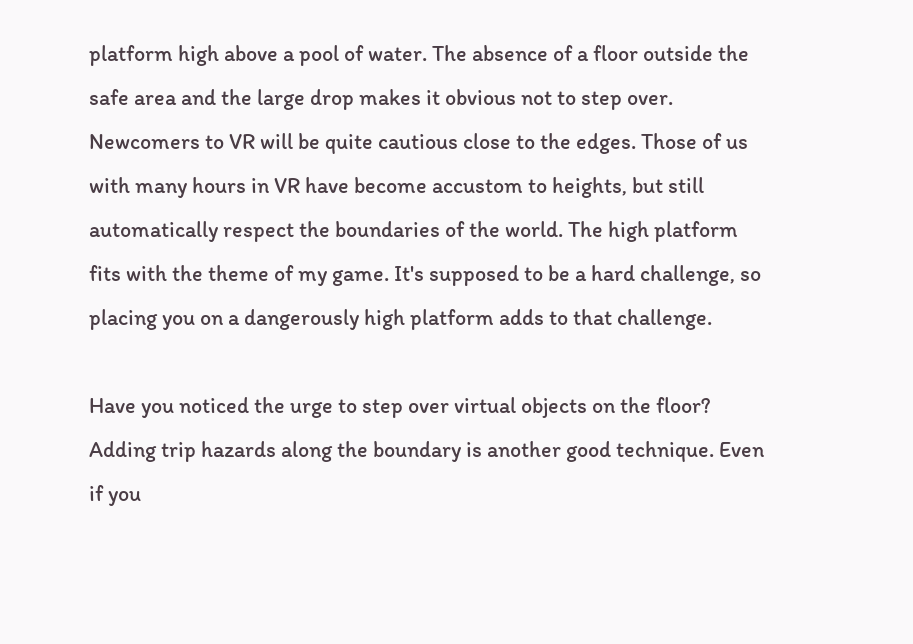platform high above a pool of water. The absence of a floor outside the safe area and the large drop makes it obvious not to step over. Newcomers to VR will be quite cautious close to the edges. Those of us with many hours in VR have become accustom to heights, but still automatically respect the boundaries of the world. The high platform fits with the theme of my game. It's supposed to be a hard challenge, so placing you on a dangerously high platform adds to that challenge.

Have you noticed the urge to step over virtual objects on the floor? Adding trip hazards along the boundary is another good technique. Even if you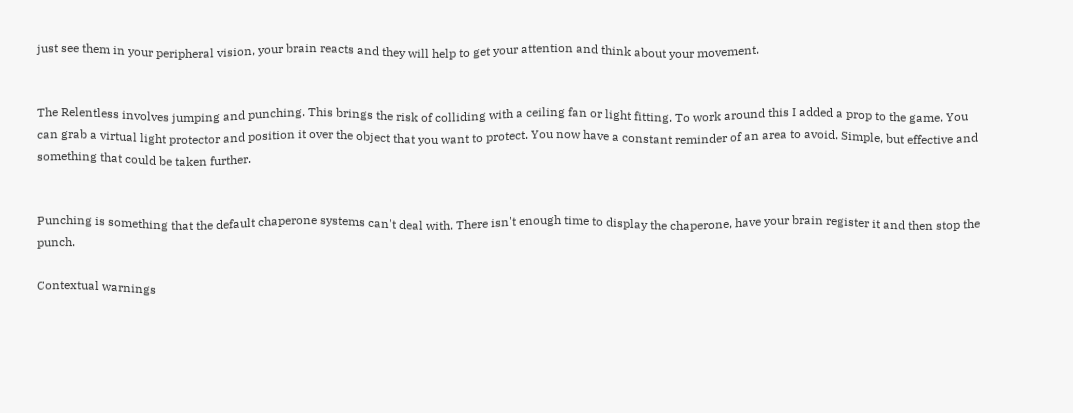just see them in your peripheral vision, your brain reacts and they will help to get your attention and think about your movement.


The Relentless involves jumping and punching. This brings the risk of colliding with a ceiling fan or light fitting. To work around this I added a prop to the game. You can grab a virtual light protector and position it over the object that you want to protect. You now have a constant reminder of an area to avoid. Simple, but effective and something that could be taken further.


Punching is something that the default chaperone systems can't deal with. There isn't enough time to display the chaperone, have your brain register it and then stop the punch.

Contextual warnings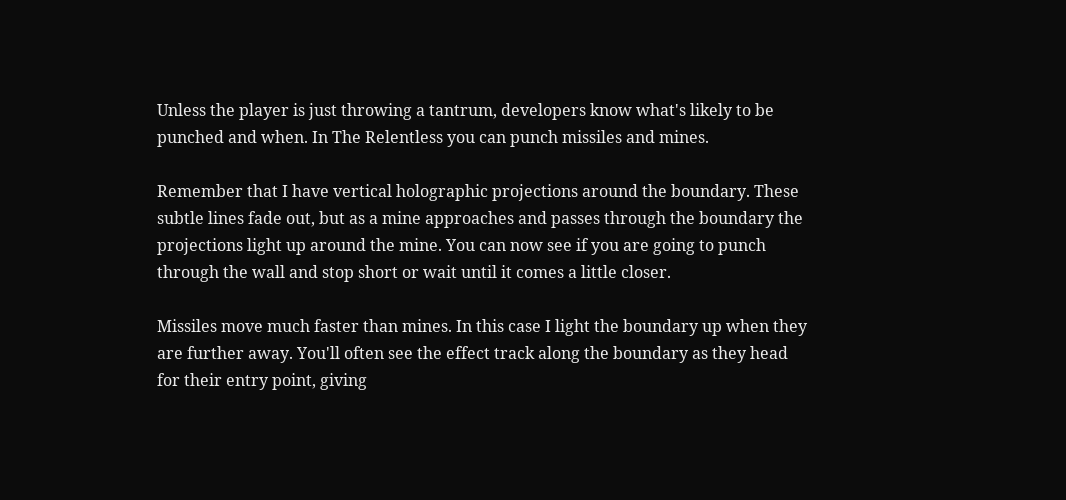Unless the player is just throwing a tantrum, developers know what's likely to be punched and when. In The Relentless you can punch missiles and mines.

Remember that I have vertical holographic projections around the boundary. These subtle lines fade out, but as a mine approaches and passes through the boundary the projections light up around the mine. You can now see if you are going to punch through the wall and stop short or wait until it comes a little closer.

Missiles move much faster than mines. In this case I light the boundary up when they are further away. You'll often see the effect track along the boundary as they head for their entry point, giving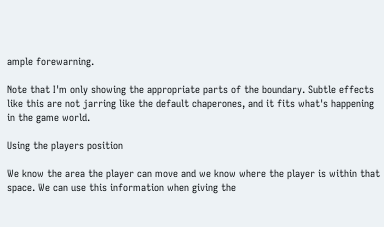ample forewarning.

Note that I'm only showing the appropriate parts of the boundary. Subtle effects like this are not jarring like the default chaperones, and it fits what's happening in the game world.

Using the players position

We know the area the player can move and we know where the player is within that space. We can use this information when giving the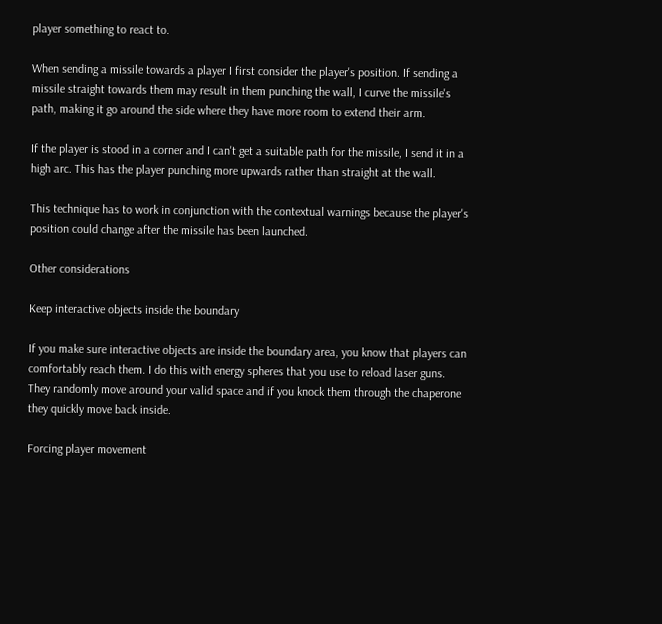player something to react to.

When sending a missile towards a player I first consider the player's position. If sending a missile straight towards them may result in them punching the wall, I curve the missile's path, making it go around the side where they have more room to extend their arm.

If the player is stood in a corner and I can't get a suitable path for the missile, I send it in a high arc. This has the player punching more upwards rather than straight at the wall.

This technique has to work in conjunction with the contextual warnings because the player's position could change after the missile has been launched.

Other considerations

Keep interactive objects inside the boundary

If you make sure interactive objects are inside the boundary area, you know that players can comfortably reach them. I do this with energy spheres that you use to reload laser guns. They randomly move around your valid space and if you knock them through the chaperone they quickly move back inside.

Forcing player movement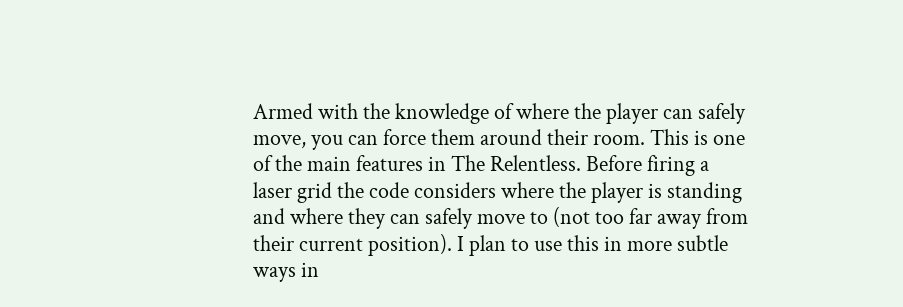Armed with the knowledge of where the player can safely move, you can force them around their room. This is one of the main features in The Relentless. Before firing a laser grid the code considers where the player is standing and where they can safely move to (not too far away from their current position). I plan to use this in more subtle ways in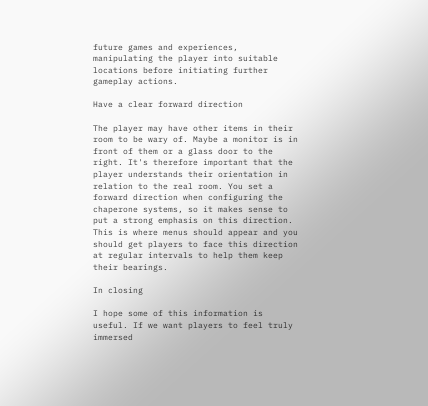future games and experiences, manipulating the player into suitable locations before initiating further gameplay actions.

Have a clear forward direction

The player may have other items in their room to be wary of. Maybe a monitor is in front of them or a glass door to the right. It's therefore important that the player understands their orientation in relation to the real room. You set a forward direction when configuring the chaperone systems, so it makes sense to put a strong emphasis on this direction. This is where menus should appear and you should get players to face this direction at regular intervals to help them keep their bearings.

In closing

I hope some of this information is useful. If we want players to feel truly immersed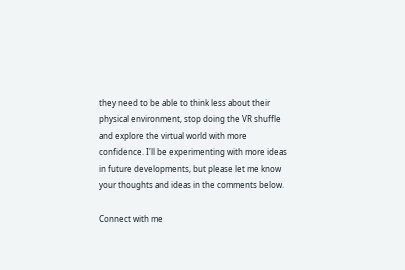they need to be able to think less about their physical environment, stop doing the VR shuffle and explore the virtual world with more confidence. I'll be experimenting with more ideas in future developments, but please let me know your thoughts and ideas in the comments below.

Connect with me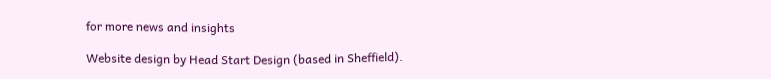for more news and insights

Website design by Head Start Design (based in Sheffield).